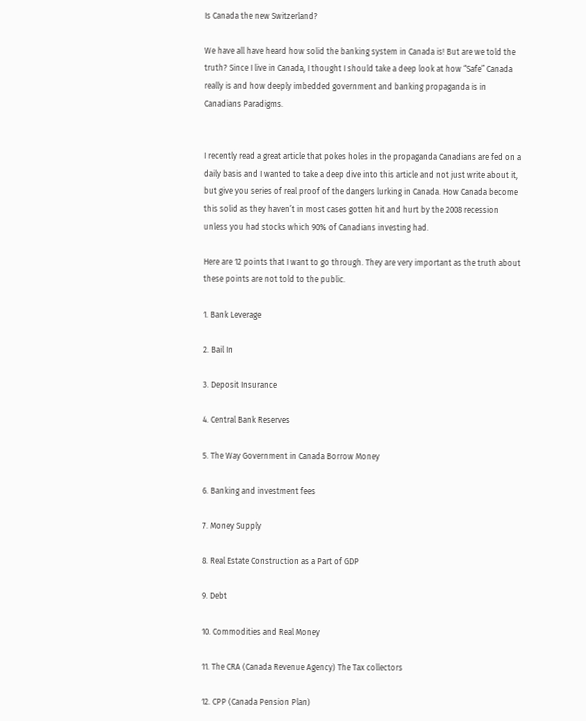Is Canada the new Switzerland?

We have all have heard how solid the banking system in Canada is! But are we told the truth? Since I live in Canada, I thought I should take a deep look at how “Safe” Canada really is and how deeply imbedded government and banking propaganda is in Canadians Paradigms.


I recently read a great article that pokes holes in the propaganda Canadians are fed on a daily basis and I wanted to take a deep dive into this article and not just write about it, but give you series of real proof of the dangers lurking in Canada. How Canada become this solid as they haven’t in most cases gotten hit and hurt by the 2008 recession unless you had stocks which 90% of Canadians investing had.

Here are 12 points that I want to go through. They are very important as the truth about these points are not told to the public.

1. Bank Leverage

2. Bail In

3. Deposit Insurance

4. Central Bank Reserves

5. The Way Government in Canada Borrow Money

6. Banking and investment fees

7. Money Supply

8. Real Estate Construction as a Part of GDP

9. Debt

10. Commodities and Real Money

11. The CRA (Canada Revenue Agency) The Tax collectors

12. CPP (Canada Pension Plan)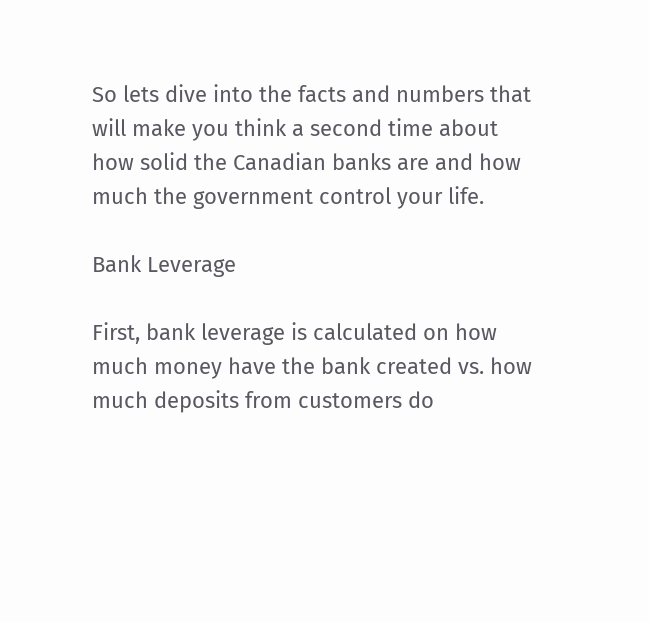So lets dive into the facts and numbers that will make you think a second time about how solid the Canadian banks are and how much the government control your life.

Bank Leverage

First, bank leverage is calculated on how much money have the bank created vs. how much deposits from customers do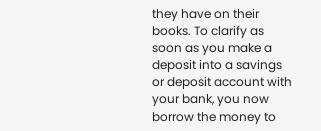they have on their books. To clarify as soon as you make a deposit into a savings or deposit account with your bank, you now borrow the money to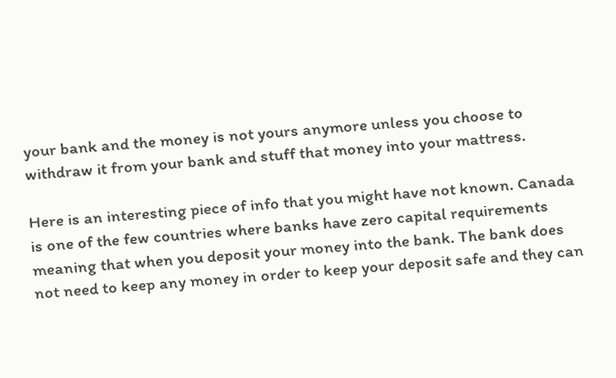your bank and the money is not yours anymore unless you choose to withdraw it from your bank and stuff that money into your mattress.

Here is an interesting piece of info that you might have not known. Canada is one of the few countries where banks have zero capital requirements meaning that when you deposit your money into the bank. The bank does not need to keep any money in order to keep your deposit safe and they can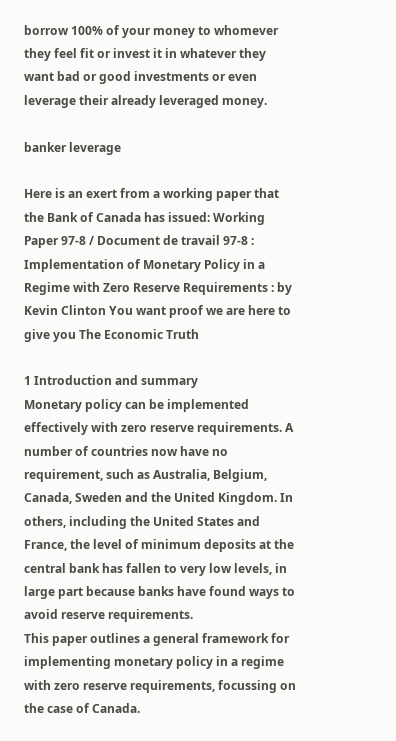borrow 100% of your money to whomever they feel fit or invest it in whatever they want bad or good investments or even leverage their already leveraged money.

banker leverage

Here is an exert from a working paper that the Bank of Canada has issued: Working Paper 97-8 / Document de travail 97-8 : Implementation of Monetary Policy in a Regime with Zero Reserve Requirements : by Kevin Clinton You want proof we are here to give you The Economic Truth

1 Introduction and summary
Monetary policy can be implemented effectively with zero reserve requirements. A number of countries now have no requirement, such as Australia, Belgium, Canada, Sweden and the United Kingdom. In others, including the United States and France, the level of minimum deposits at the central bank has fallen to very low levels, in large part because banks have found ways to avoid reserve requirements.
This paper outlines a general framework for implementing monetary policy in a regime with zero reserve requirements, focussing on the case of Canada.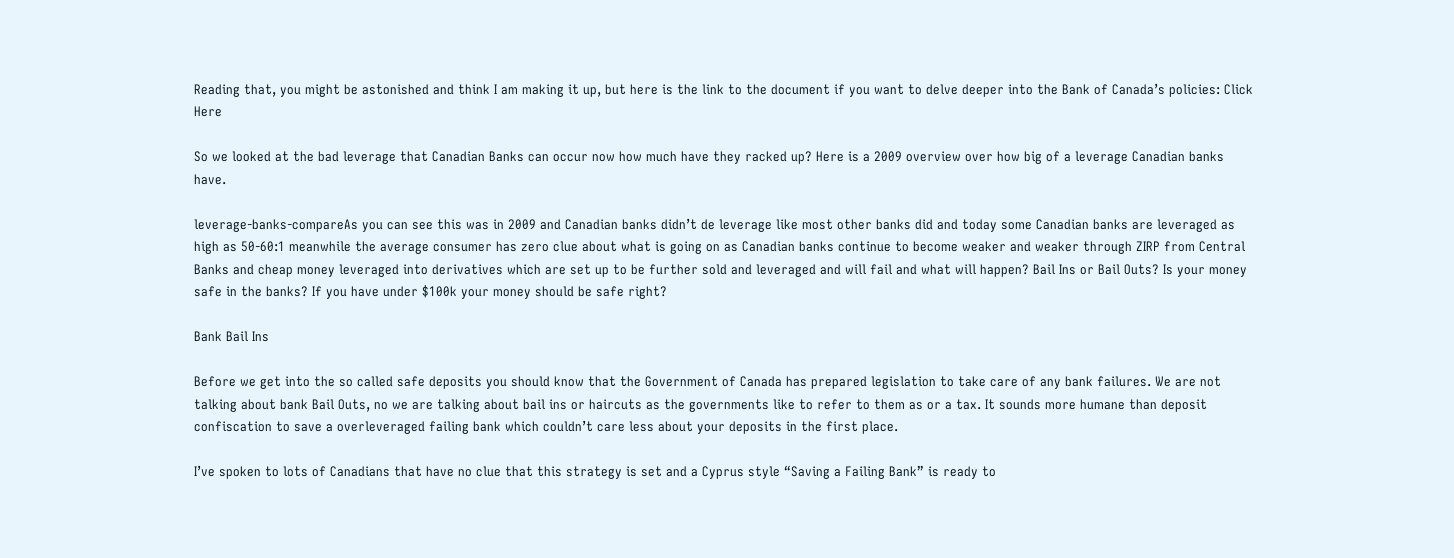Reading that, you might be astonished and think I am making it up, but here is the link to the document if you want to delve deeper into the Bank of Canada’s policies: Click Here

So we looked at the bad leverage that Canadian Banks can occur now how much have they racked up? Here is a 2009 overview over how big of a leverage Canadian banks have.

leverage-banks-compareAs you can see this was in 2009 and Canadian banks didn’t de leverage like most other banks did and today some Canadian banks are leveraged as high as 50-60:1 meanwhile the average consumer has zero clue about what is going on as Canadian banks continue to become weaker and weaker through ZIRP from Central Banks and cheap money leveraged into derivatives which are set up to be further sold and leveraged and will fail and what will happen? Bail Ins or Bail Outs? Is your money safe in the banks? If you have under $100k your money should be safe right?

Bank Bail Ins

Before we get into the so called safe deposits you should know that the Government of Canada has prepared legislation to take care of any bank failures. We are not talking about bank Bail Outs, no we are talking about bail ins or haircuts as the governments like to refer to them as or a tax. It sounds more humane than deposit confiscation to save a overleveraged failing bank which couldn’t care less about your deposits in the first place.

I’ve spoken to lots of Canadians that have no clue that this strategy is set and a Cyprus style “Saving a Failing Bank” is ready to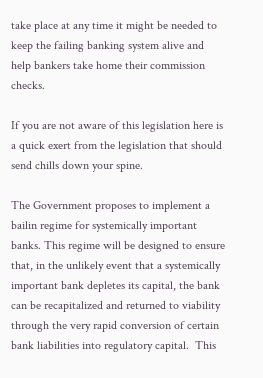take place at any time it might be needed to keep the failing banking system alive and help bankers take home their commission checks.

If you are not aware of this legislation here is a quick exert from the legislation that should send chills down your spine.

The Government proposes to implement a bailin regime for systemically important banks. This regime will be designed to ensure that, in the unlikely event that a systemically important bank depletes its capital, the bank can be recapitalized and returned to viability through the very rapid conversion of certain bank liabilities into regulatory capital.  This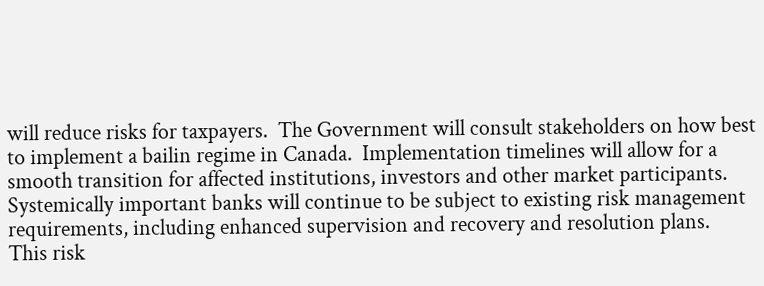will reduce risks for taxpayers.  The Government will consult stakeholders on how best to implement a bailin regime in Canada.  Implementation timelines will allow for a smooth transition for affected institutions, investors and other market participants.  Systemically important banks will continue to be subject to existing risk management requirements, including enhanced supervision and recovery and resolution plans.  This risk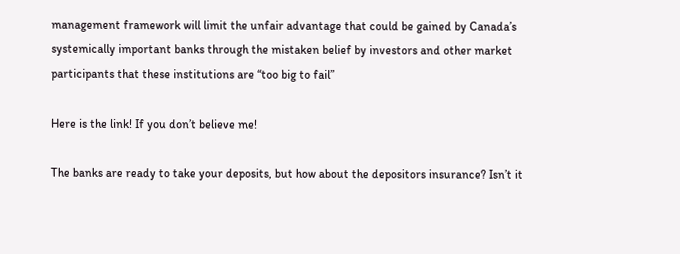management framework will limit the unfair advantage that could be gained by Canada’s systemically important banks through the mistaken belief by investors and other market participants that these institutions are “too big to fail”

Here is the link! If you don’t believe me!

The banks are ready to take your deposits, but how about the depositors insurance? Isn’t it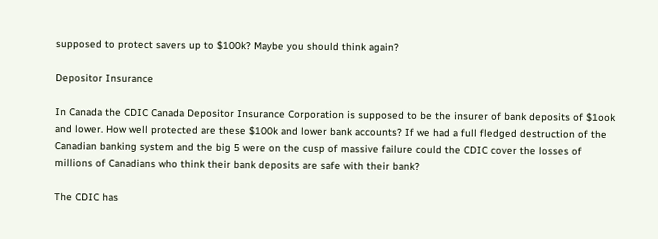supposed to protect savers up to $100k? Maybe you should think again?

Depositor Insurance

In Canada the CDIC Canada Depositor Insurance Corporation is supposed to be the insurer of bank deposits of $1ook and lower. How well protected are these $100k and lower bank accounts? If we had a full fledged destruction of the Canadian banking system and the big 5 were on the cusp of massive failure could the CDIC cover the losses of millions of Canadians who think their bank deposits are safe with their bank?

The CDIC has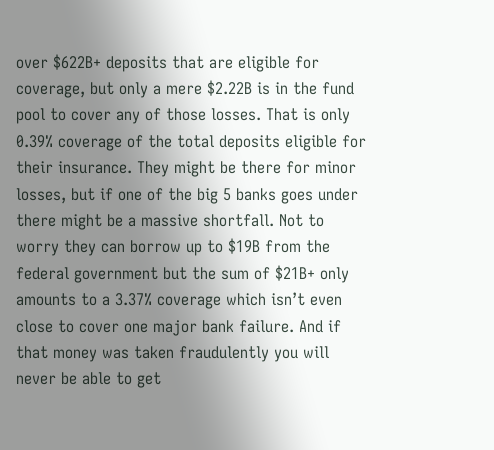over $622B+ deposits that are eligible for coverage, but only a mere $2.22B is in the fund pool to cover any of those losses. That is only 0.39% coverage of the total deposits eligible for their insurance. They might be there for minor losses, but if one of the big 5 banks goes under there might be a massive shortfall. Not to worry they can borrow up to $19B from the federal government but the sum of $21B+ only amounts to a 3.37% coverage which isn’t even close to cover one major bank failure. And if that money was taken fraudulently you will never be able to get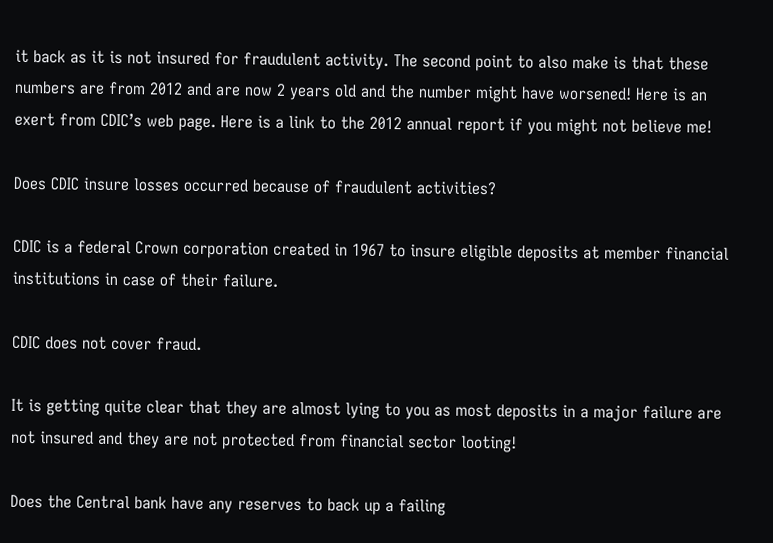it back as it is not insured for fraudulent activity. The second point to also make is that these numbers are from 2012 and are now 2 years old and the number might have worsened! Here is an exert from CDIC’s web page. Here is a link to the 2012 annual report if you might not believe me!

Does CDIC insure losses occurred because of fraudulent activities?

CDIC is a federal Crown corporation created in 1967 to insure eligible deposits at member financial institutions in case of their failure.

CDIC does not cover fraud.

It is getting quite clear that they are almost lying to you as most deposits in a major failure are not insured and they are not protected from financial sector looting!

Does the Central bank have any reserves to back up a failing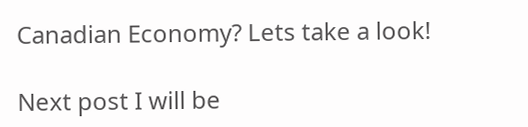Canadian Economy? Lets take a look!

Next post I will be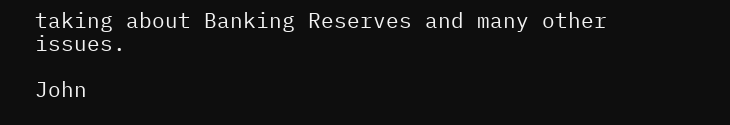taking about Banking Reserves and many other issues.

John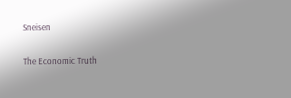Sneisen

The Economic Truth